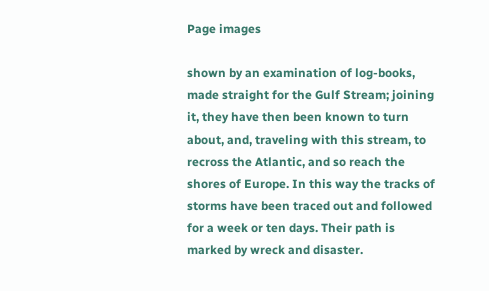Page images

shown by an examination of log-books, made straight for the Gulf Stream; joining it, they have then been known to turn about, and, traveling with this stream, to recross the Atlantic, and so reach the shores of Europe. In this way the tracks of storms have been traced out and followed for a week or ten days. Their path is marked by wreck and disaster.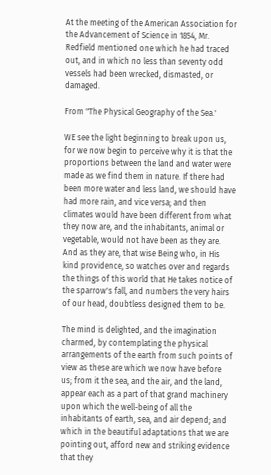At the meeting of the American Association for the Advancement of Science in 1854, Mr. Redfield mentioned one which he had traced out, and in which no less than seventy odd vessels had been wrecked, dismasted, or damaged.

From "The Physical Geography of the Sea.'

WE see the light beginning to break upon us, for we now begin to perceive why it is that the proportions between the land and water were made as we find them in nature. If there had been more water and less land, we should have had more rain, and vice versa; and then climates would have been different from what they now are, and the inhabitants, animal or vegetable, would not have been as they are. And as they are, that wise Being who, in His kind providence, so watches over and regards the things of this world that He takes notice of the sparrow's fall, and numbers the very hairs of our head, doubtless designed them to be.

The mind is delighted, and the imagination charmed, by contemplating the physical arrangements of the earth from such points of view as these are which we now have before us; from it the sea, and the air, and the land, appear each as a part of that grand machinery upon which the well-being of all the inhabitants of earth, sea, and air depend; and which in the beautiful adaptations that we are pointing out, afford new and striking evidence that they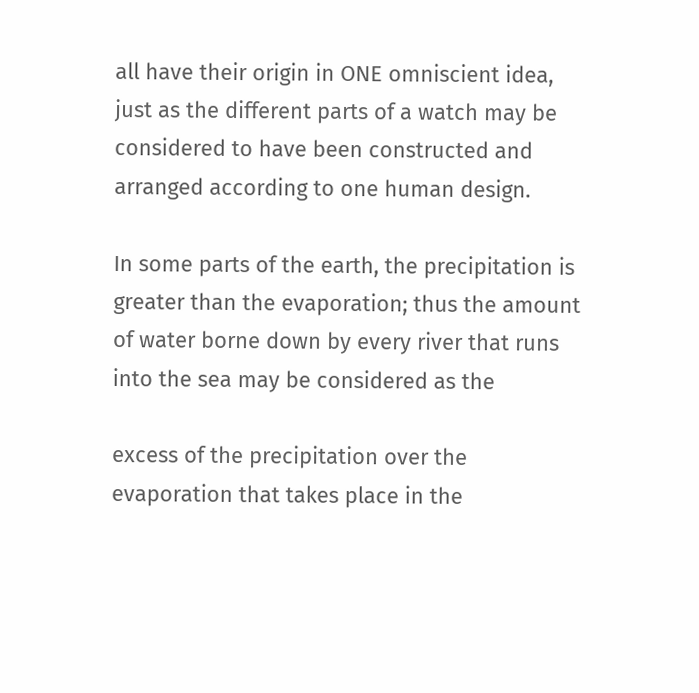all have their origin in ONE omniscient idea, just as the different parts of a watch may be considered to have been constructed and arranged according to one human design.

In some parts of the earth, the precipitation is greater than the evaporation; thus the amount of water borne down by every river that runs into the sea may be considered as the

excess of the precipitation over the evaporation that takes place in the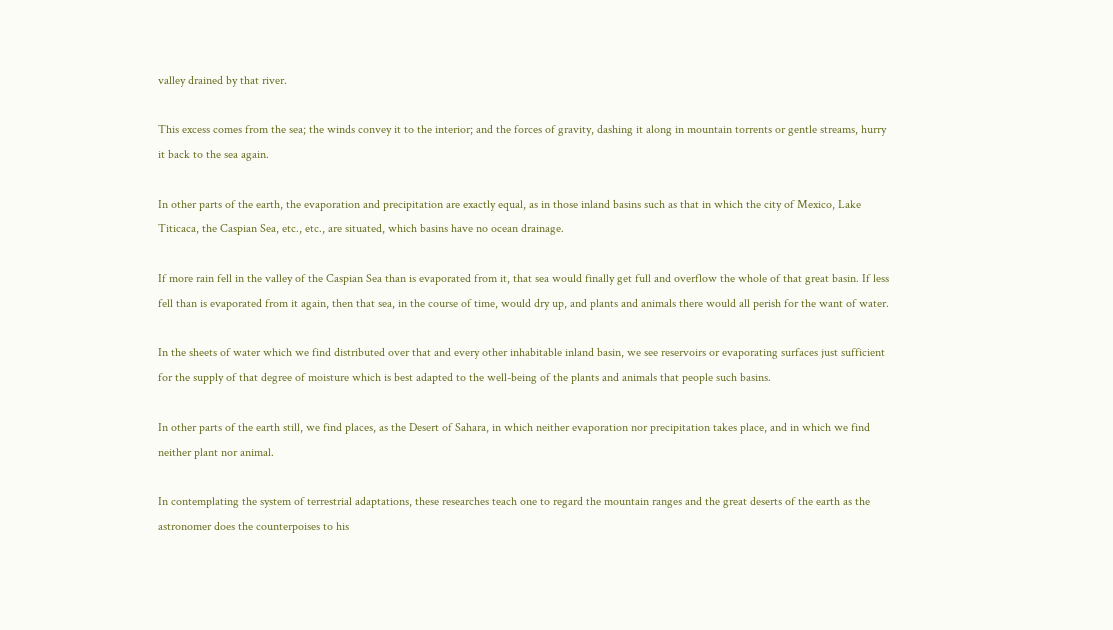valley drained by that river.

This excess comes from the sea; the winds convey it to the interior; and the forces of gravity, dashing it along in mountain torrents or gentle streams, hurry it back to the sea again.

In other parts of the earth, the evaporation and precipitation are exactly equal, as in those inland basins such as that in which the city of Mexico, Lake Titicaca, the Caspian Sea, etc., etc., are situated, which basins have no ocean drainage.

If more rain fell in the valley of the Caspian Sea than is evaporated from it, that sea would finally get full and overflow the whole of that great basin. If less fell than is evaporated from it again, then that sea, in the course of time, would dry up, and plants and animals there would all perish for the want of water.

In the sheets of water which we find distributed over that and every other inhabitable inland basin, we see reservoirs or evaporating surfaces just sufficient for the supply of that degree of moisture which is best adapted to the well-being of the plants and animals that people such basins.

In other parts of the earth still, we find places, as the Desert of Sahara, in which neither evaporation nor precipitation takes place, and in which we find neither plant nor animal.

In contemplating the system of terrestrial adaptations, these researches teach one to regard the mountain ranges and the great deserts of the earth as the astronomer does the counterpoises to his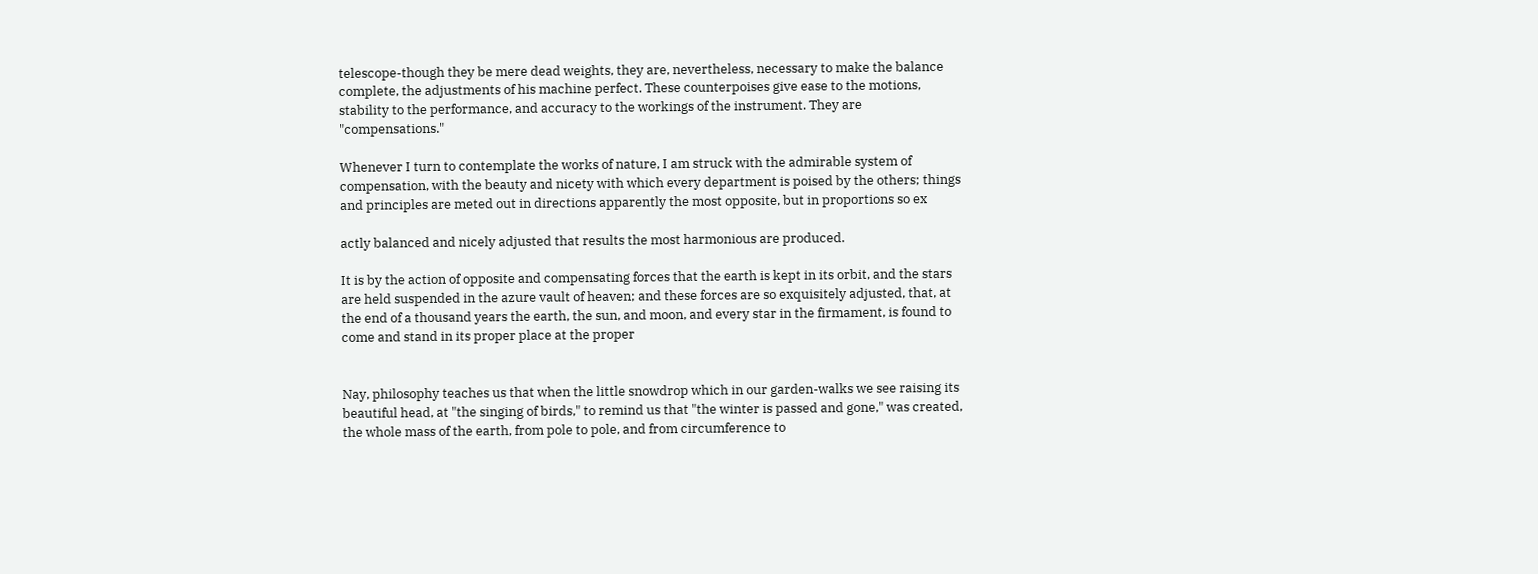telescope-though they be mere dead weights, they are, nevertheless, necessary to make the balance complete, the adjustments of his machine perfect. These counterpoises give ease to the motions, stability to the performance, and accuracy to the workings of the instrument. They are "compensations."

Whenever I turn to contemplate the works of nature, I am struck with the admirable system of compensation, with the beauty and nicety with which every department is poised by the others; things and principles are meted out in directions apparently the most opposite, but in proportions so ex

actly balanced and nicely adjusted that results the most harmonious are produced.

It is by the action of opposite and compensating forces that the earth is kept in its orbit, and the stars are held suspended in the azure vault of heaven; and these forces are so exquisitely adjusted, that, at the end of a thousand years the earth, the sun, and moon, and every star in the firmament, is found to come and stand in its proper place at the proper


Nay, philosophy teaches us that when the little snowdrop which in our garden-walks we see raising its beautiful head, at "the singing of birds," to remind us that "the winter is passed and gone," was created, the whole mass of the earth, from pole to pole, and from circumference to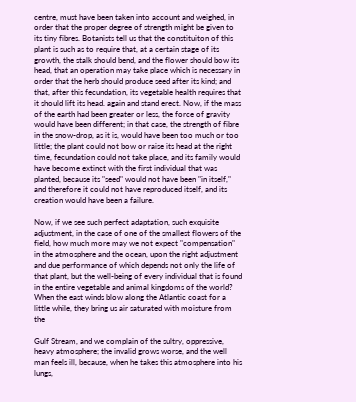centre, must have been taken into account and weighed, in order that the proper degree of strength might be given to its tiny fibres. Botanists tell us that the constituiton of this plant is such as to require that, at a certain stage of its growth, the stalk should bend, and the flower should bow its head, that an operation may take place which is necessary in order that the herb should produce seed after its kind; and that, after this fecundation, its vegetable health requires that it should lift its head. again and stand erect. Now, if the mass of the earth had been greater or less, the force of gravity would have been different; in that case, the strength of fibre in the snow-drop, as it is, would have been too much or too little; the plant could not bow or raise its head at the right time, fecundation could not take place, and its family would have become extinct with the first individual that was planted, because its "seed" would not have been "in itself," and therefore it could not have reproduced itself, and its creation would have been a failure.

Now, if we see such perfect adaptation, such exquisite adjustment, in the case of one of the smallest flowers of the field, how much more may we not expect "compensation" in the atmosphere and the ocean, upon the right adjustment and due performance of which depends not only the life of that plant, but the well-being of every individual that is found in the entire vegetable and animal kingdoms of the world? When the east winds blow along the Atlantic coast for a little while, they bring us air saturated with moisture from the

Gulf Stream, and we complain of the sultry, oppressive, heavy atmosphere; the invalid grows worse, and the well man feels ill, because, when he takes this atmosphere into his lungs,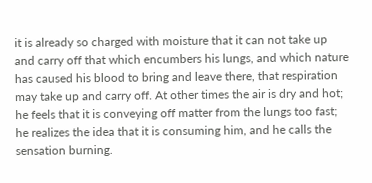it is already so charged with moisture that it can not take up and carry off that which encumbers his lungs, and which nature has caused his blood to bring and leave there, that respiration may take up and carry off. At other times the air is dry and hot; he feels that it is conveying off matter from the lungs too fast; he realizes the idea that it is consuming him, and he calls the sensation burning.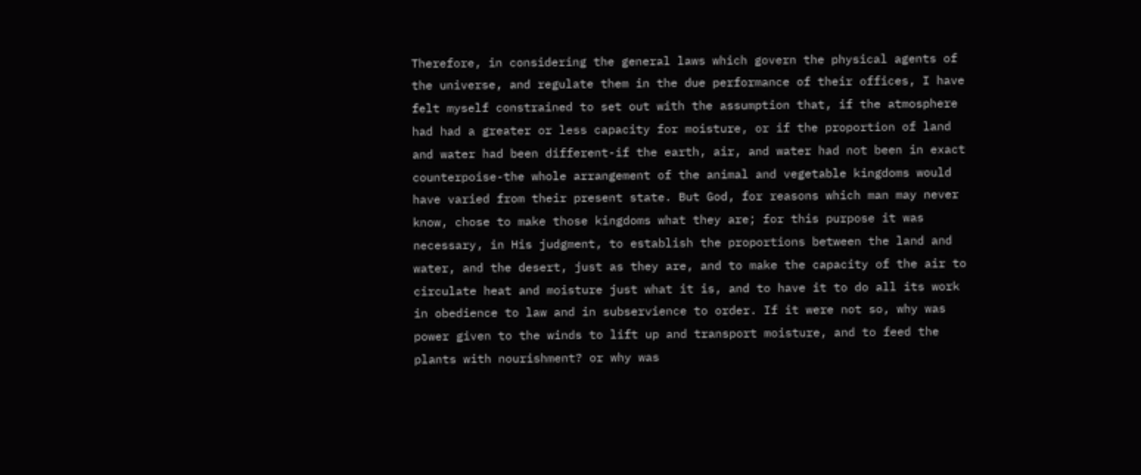Therefore, in considering the general laws which govern the physical agents of the universe, and regulate them in the due performance of their offices, I have felt myself constrained to set out with the assumption that, if the atmosphere had had a greater or less capacity for moisture, or if the proportion of land and water had been different-if the earth, air, and water had not been in exact counterpoise-the whole arrangement of the animal and vegetable kingdoms would have varied from their present state. But God, for reasons which man may never know, chose to make those kingdoms what they are; for this purpose it was necessary, in His judgment, to establish the proportions between the land and water, and the desert, just as they are, and to make the capacity of the air to circulate heat and moisture just what it is, and to have it to do all its work in obedience to law and in subservience to order. If it were not so, why was power given to the winds to lift up and transport moisture, and to feed the plants with nourishment? or why was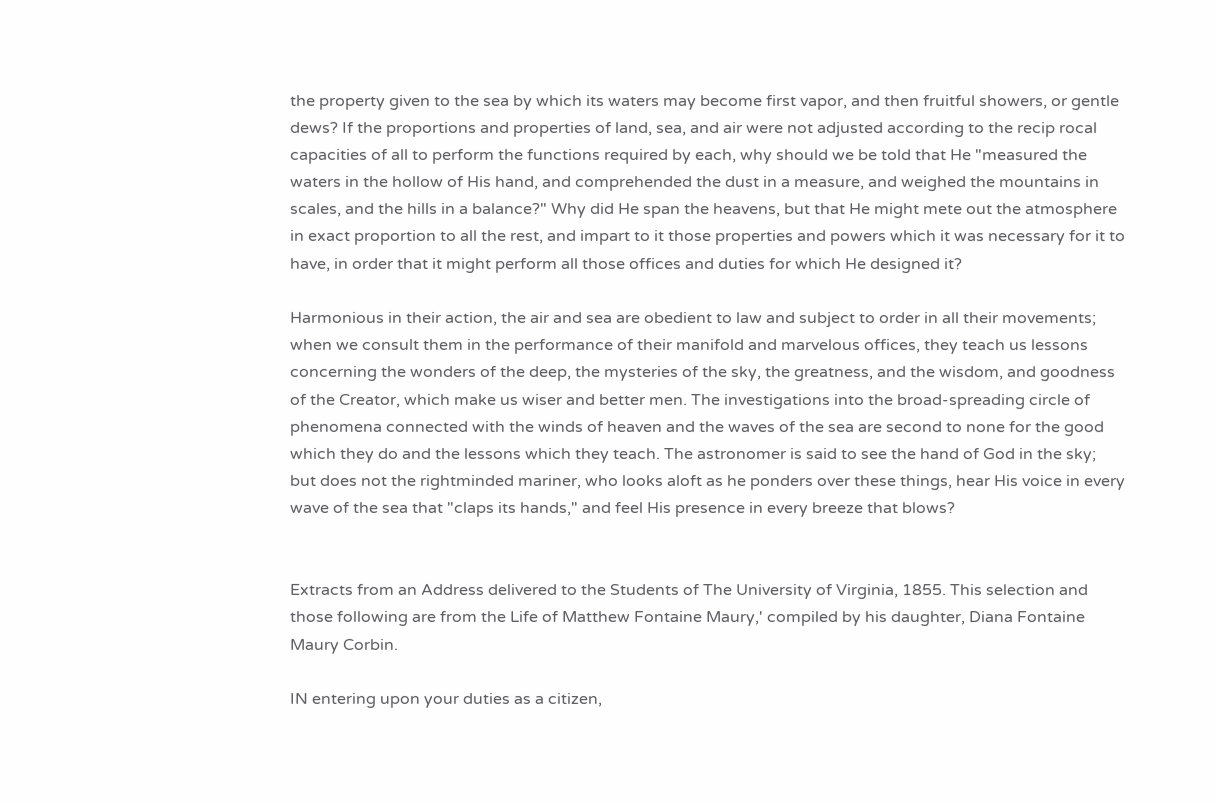the property given to the sea by which its waters may become first vapor, and then fruitful showers, or gentle dews? If the proportions and properties of land, sea, and air were not adjusted according to the recip rocal capacities of all to perform the functions required by each, why should we be told that He "measured the waters in the hollow of His hand, and comprehended the dust in a measure, and weighed the mountains in scales, and the hills in a balance?" Why did He span the heavens, but that He might mete out the atmosphere in exact proportion to all the rest, and impart to it those properties and powers which it was necessary for it to have, in order that it might perform all those offices and duties for which He designed it?

Harmonious in their action, the air and sea are obedient to law and subject to order in all their movements; when we consult them in the performance of their manifold and marvelous offices, they teach us lessons concerning the wonders of the deep, the mysteries of the sky, the greatness, and the wisdom, and goodness of the Creator, which make us wiser and better men. The investigations into the broad-spreading circle of phenomena connected with the winds of heaven and the waves of the sea are second to none for the good which they do and the lessons which they teach. The astronomer is said to see the hand of God in the sky; but does not the rightminded mariner, who looks aloft as he ponders over these things, hear His voice in every wave of the sea that "claps its hands," and feel His presence in every breeze that blows?


Extracts from an Address delivered to the Students of The University of Virginia, 1855. This selection and those following are from the Life of Matthew Fontaine Maury,' compiled by his daughter, Diana Fontaine Maury Corbin.

IN entering upon your duties as a citizen,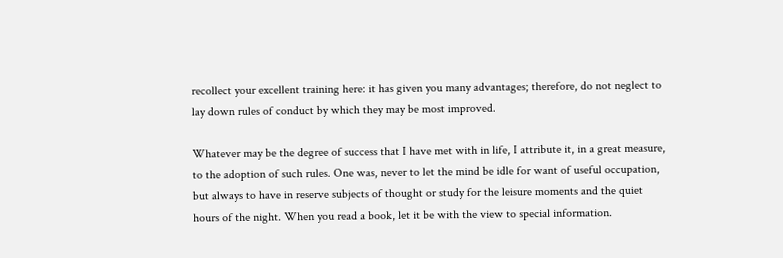recollect your excellent training here: it has given you many advantages; therefore, do not neglect to lay down rules of conduct by which they may be most improved.

Whatever may be the degree of success that I have met with in life, I attribute it, in a great measure, to the adoption of such rules. One was, never to let the mind be idle for want of useful occupation, but always to have in reserve subjects of thought or study for the leisure moments and the quiet hours of the night. When you read a book, let it be with the view to special information.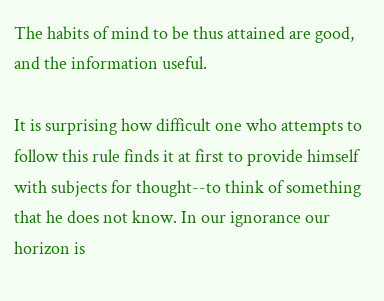The habits of mind to be thus attained are good, and the information useful.

It is surprising how difficult one who attempts to follow this rule finds it at first to provide himself with subjects for thought--to think of something that he does not know. In our ignorance our horizon is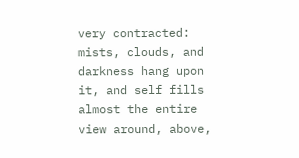very contracted: mists, clouds, and darkness hang upon it, and self fills almost the entire view around, above,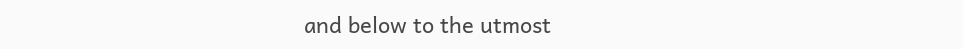and below to the utmost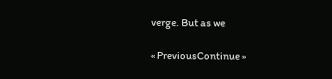verge. But as we

« PreviousContinue »